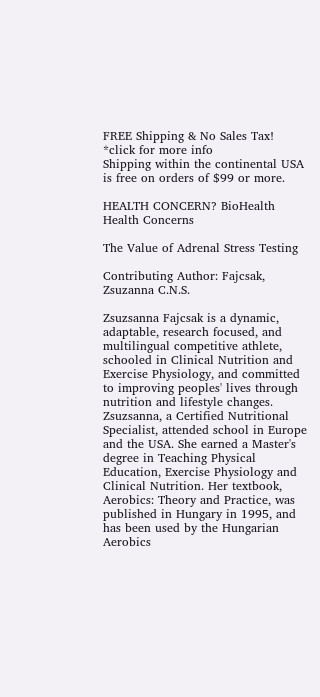FREE Shipping & No Sales Tax! *click for more info
Shipping within the continental USA is free on orders of $99 or more.

HEALTH CONCERN? BioHealth Health Concerns

The Value of Adrenal Stress Testing

Contributing Author: Fajcsak, Zsuzanna C.N.S.

Zsuzsanna Fajcsak is a dynamic, adaptable, research focused, and multilingual competitive athlete, schooled in Clinical Nutrition and Exercise Physiology, and committed to improving peoples' lives through nutrition and lifestyle changes. Zsuzsanna, a Certified Nutritional Specialist, attended school in Europe and the USA. She earned a Master's degree in Teaching Physical Education, Exercise Physiology and Clinical Nutrition. Her textbook, Aerobics: Theory and Practice, was published in Hungary in 1995, and has been used by the Hungarian Aerobics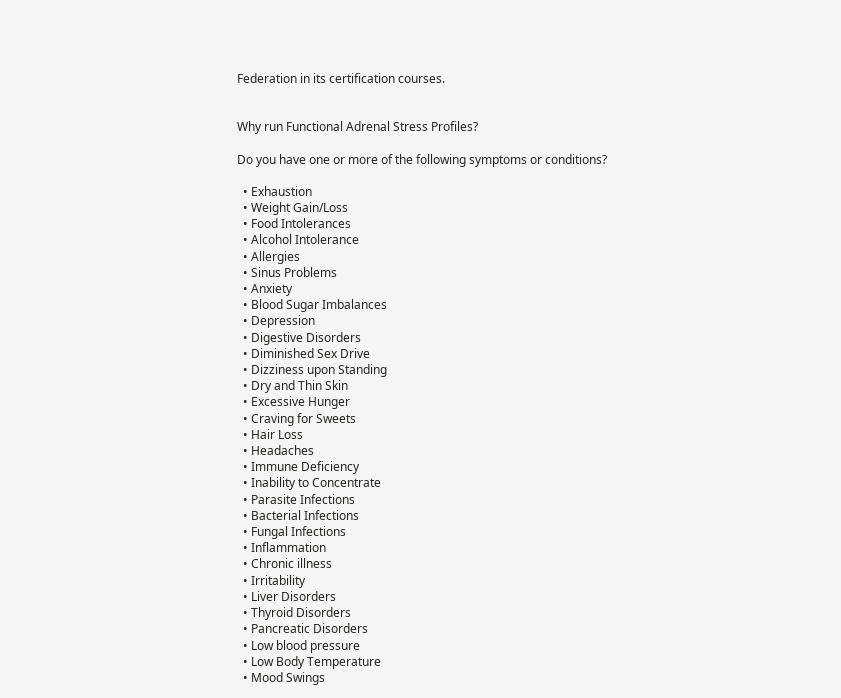Federation in its certification courses.


Why run Functional Adrenal Stress Profiles?

Do you have one or more of the following symptoms or conditions?

  • Exhaustion
  • Weight Gain/Loss
  • Food Intolerances
  • Alcohol Intolerance
  • Allergies
  • Sinus Problems
  • Anxiety
  • Blood Sugar Imbalances
  • Depression
  • Digestive Disorders
  • Diminished Sex Drive
  • Dizziness upon Standing
  • Dry and Thin Skin
  • Excessive Hunger
  • Craving for Sweets
  • Hair Loss
  • Headaches
  • Immune Deficiency
  • Inability to Concentrate
  • Parasite Infections
  • Bacterial Infections
  • Fungal Infections
  • Inflammation
  • Chronic illness
  • Irritability
  • Liver Disorders
  • Thyroid Disorders
  • Pancreatic Disorders
  • Low blood pressure
  • Low Body Temperature
  • Mood Swings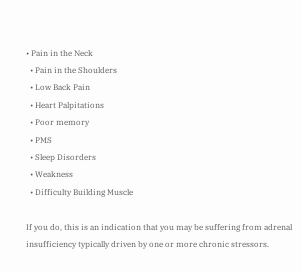• Pain in the Neck
  • Pain in the Shoulders
  • Low Back Pain
  • Heart Palpitations
  • Poor memory
  • PMS
  • Sleep Disorders
  • Weakness
  • Difficulty Building Muscle

If you do, this is an indication that you may be suffering from adrenal insufficiency typically driven by one or more chronic stressors.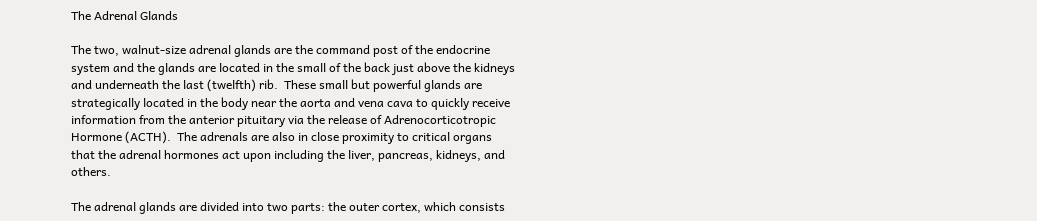The Adrenal Glands

The two, walnut-size adrenal glands are the command post of the endocrine system and the glands are located in the small of the back just above the kidneys and underneath the last (twelfth) rib.  These small but powerful glands are strategically located in the body near the aorta and vena cava to quickly receive information from the anterior pituitary via the release of Adrenocorticotropic Hormone (ACTH).  The adrenals are also in close proximity to critical organs that the adrenal hormones act upon including the liver, pancreas, kidneys, and others.

The adrenal glands are divided into two parts: the outer cortex, which consists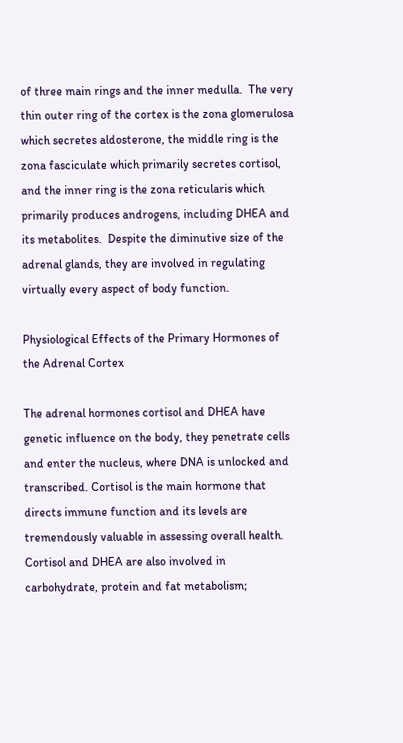of three main rings and the inner medulla.  The very thin outer ring of the cortex is the zona glomerulosa which secretes aldosterone, the middle ring is the zona fasciculate which primarily secretes cortisol, and the inner ring is the zona reticularis which primarily produces androgens, including DHEA and its metabolites.  Despite the diminutive size of the adrenal glands, they are involved in regulating virtually every aspect of body function.

Physiological Effects of the Primary Hormones of the Adrenal Cortex

The adrenal hormones cortisol and DHEA have genetic influence on the body, they penetrate cells and enter the nucleus, where DNA is unlocked and transcribed. Cortisol is the main hormone that directs immune function and its levels are tremendously valuable in assessing overall health.  Cortisol and DHEA are also involved in carbohydrate, protein and fat metabolism;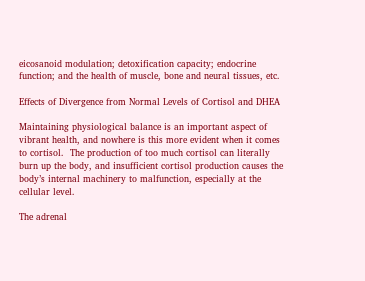eicosanoid modulation; detoxification capacity; endocrine function; and the health of muscle, bone and neural tissues, etc.

Effects of Divergence from Normal Levels of Cortisol and DHEA

Maintaining physiological balance is an important aspect of vibrant health, and nowhere is this more evident when it comes to cortisol.  The production of too much cortisol can literally burn up the body, and insufficient cortisol production causes the body’s internal machinery to malfunction, especially at the cellular level.

The adrenal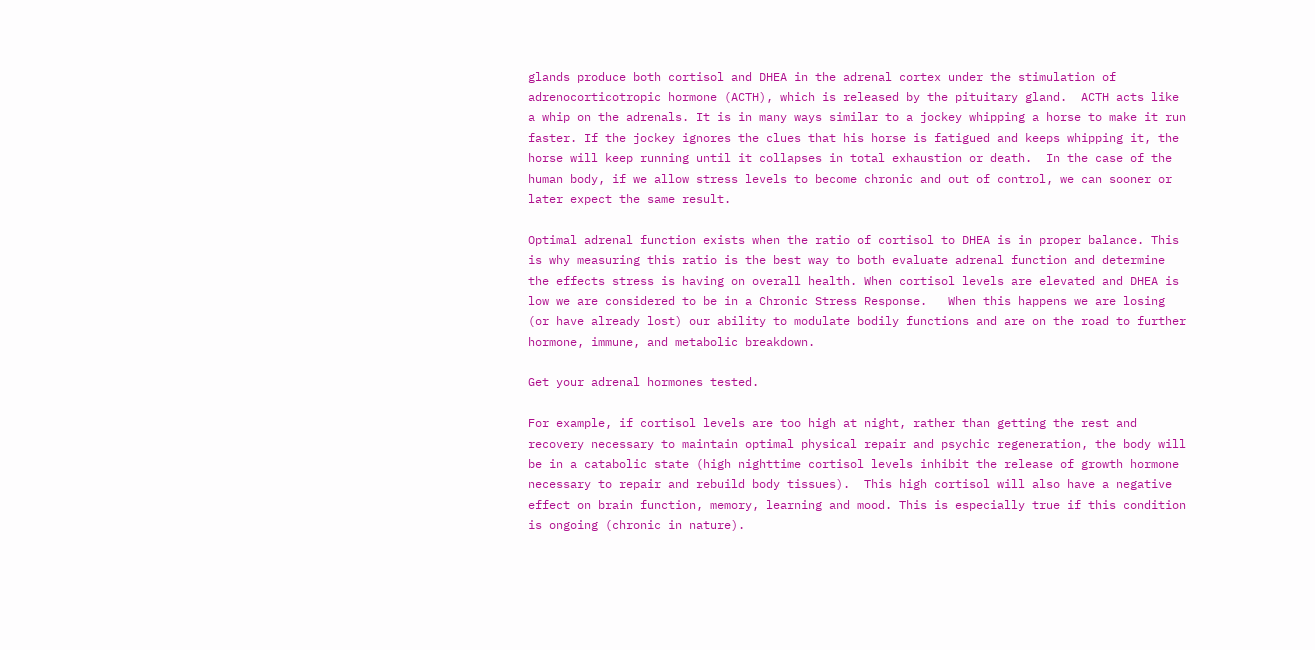glands produce both cortisol and DHEA in the adrenal cortex under the stimulation of adrenocorticotropic hormone (ACTH), which is released by the pituitary gland.  ACTH acts like a whip on the adrenals. It is in many ways similar to a jockey whipping a horse to make it run faster. If the jockey ignores the clues that his horse is fatigued and keeps whipping it, the horse will keep running until it collapses in total exhaustion or death.  In the case of the human body, if we allow stress levels to become chronic and out of control, we can sooner or later expect the same result.

Optimal adrenal function exists when the ratio of cortisol to DHEA is in proper balance. This is why measuring this ratio is the best way to both evaluate adrenal function and determine the effects stress is having on overall health. When cortisol levels are elevated and DHEA is low we are considered to be in a Chronic Stress Response.   When this happens we are losing (or have already lost) our ability to modulate bodily functions and are on the road to further hormone, immune, and metabolic breakdown.

Get your adrenal hormones tested.

For example, if cortisol levels are too high at night, rather than getting the rest and recovery necessary to maintain optimal physical repair and psychic regeneration, the body will be in a catabolic state (high nighttime cortisol levels inhibit the release of growth hormone necessary to repair and rebuild body tissues).  This high cortisol will also have a negative effect on brain function, memory, learning and mood. This is especially true if this condition is ongoing (chronic in nature).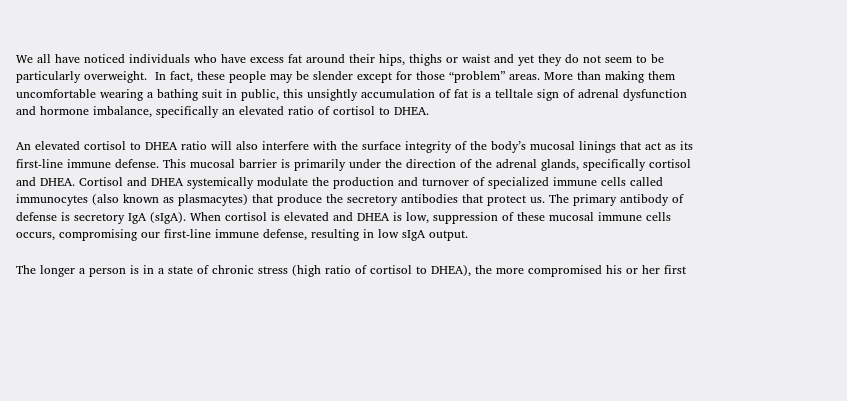We all have noticed individuals who have excess fat around their hips, thighs or waist and yet they do not seem to be particularly overweight.  In fact, these people may be slender except for those “problem” areas. More than making them uncomfortable wearing a bathing suit in public, this unsightly accumulation of fat is a telltale sign of adrenal dysfunction and hormone imbalance, specifically an elevated ratio of cortisol to DHEA.

An elevated cortisol to DHEA ratio will also interfere with the surface integrity of the body’s mucosal linings that act as its first-line immune defense. This mucosal barrier is primarily under the direction of the adrenal glands, specifically cortisol and DHEA. Cortisol and DHEA systemically modulate the production and turnover of specialized immune cells called immunocytes (also known as plasmacytes) that produce the secretory antibodies that protect us. The primary antibody of defense is secretory IgA (sIgA). When cortisol is elevated and DHEA is low, suppression of these mucosal immune cells occurs, compromising our first-line immune defense, resulting in low sIgA output.

The longer a person is in a state of chronic stress (high ratio of cortisol to DHEA), the more compromised his or her first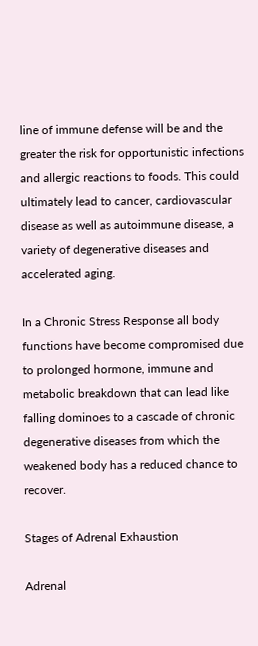line of immune defense will be and the greater the risk for opportunistic infections and allergic reactions to foods. This could ultimately lead to cancer, cardiovascular disease as well as autoimmune disease, a variety of degenerative diseases and accelerated aging.

In a Chronic Stress Response all body functions have become compromised due to prolonged hormone, immune and metabolic breakdown that can lead like falling dominoes to a cascade of chronic degenerative diseases from which the weakened body has a reduced chance to recover.

Stages of Adrenal Exhaustion

Adrenal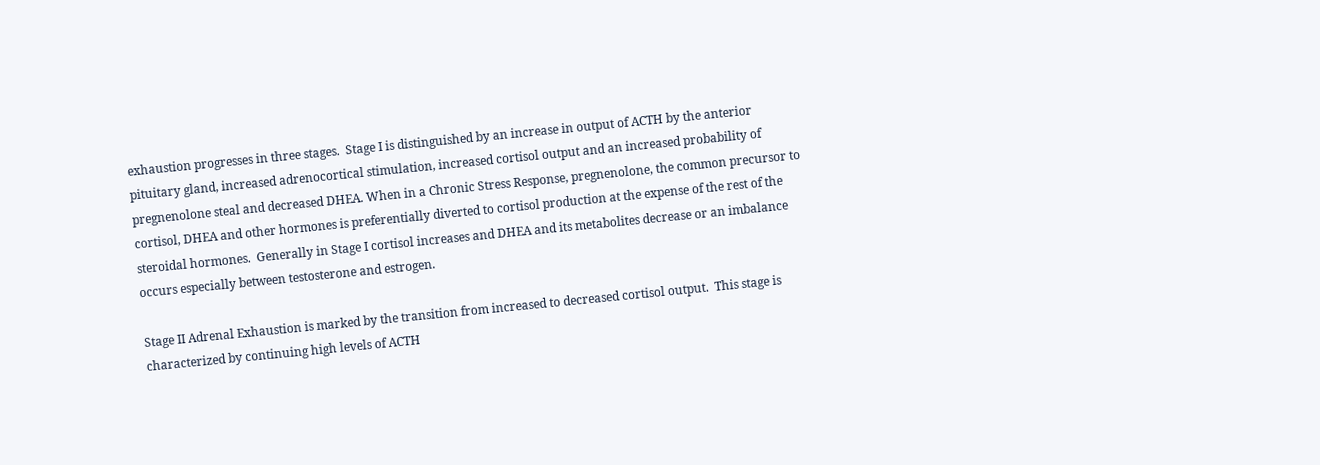exhaustion progresses in three stages.  Stage I is distinguished by an increase in output of ACTH by the anterior pituitary gland, increased adrenocortical stimulation, increased cortisol output and an increased probability of pregnenolone steal and decreased DHEA. When in a Chronic Stress Response, pregnenolone, the common precursor to cortisol, DHEA and other hormones is preferentially diverted to cortisol production at the expense of the rest of the steroidal hormones.  Generally in Stage I cortisol increases and DHEA and its metabolites decrease or an imbalance occurs especially between testosterone and estrogen.

Stage II Adrenal Exhaustion is marked by the transition from increased to decreased cortisol output.  This stage is characterized by continuing high levels of ACTH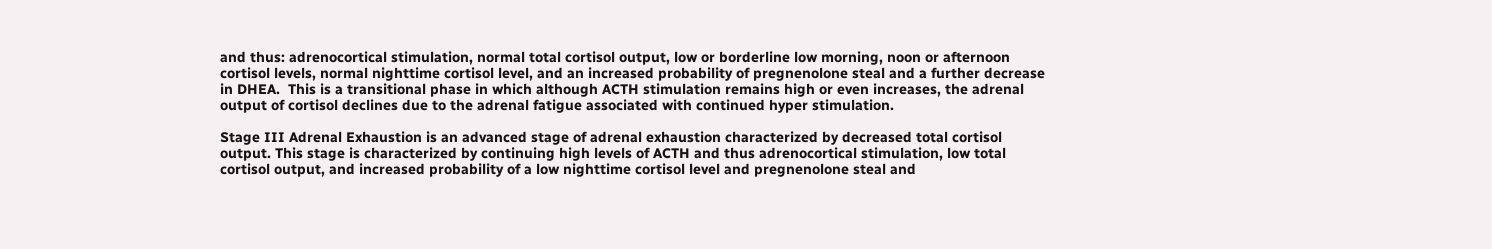and thus: adrenocortical stimulation, normal total cortisol output, low or borderline low morning, noon or afternoon cortisol levels, normal nighttime cortisol level, and an increased probability of pregnenolone steal and a further decrease in DHEA.  This is a transitional phase in which although ACTH stimulation remains high or even increases, the adrenal output of cortisol declines due to the adrenal fatigue associated with continued hyper stimulation.

Stage III Adrenal Exhaustion is an advanced stage of adrenal exhaustion characterized by decreased total cortisol output. This stage is characterized by continuing high levels of ACTH and thus adrenocortical stimulation, low total cortisol output, and increased probability of a low nighttime cortisol level and pregnenolone steal and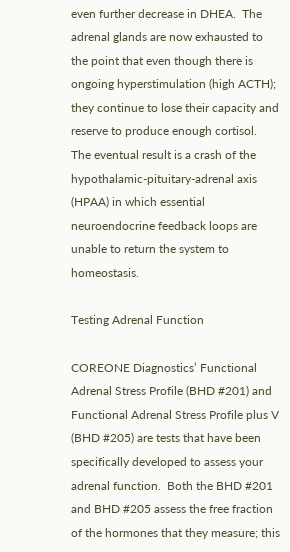even further decrease in DHEA.  The adrenal glands are now exhausted to the point that even though there is ongoing hyperstimulation (high ACTH); they continue to lose their capacity and reserve to produce enough cortisol.  The eventual result is a crash of the hypothalamic-pituitary-adrenal axis (HPAA) in which essential neuroendocrine feedback loops are unable to return the system to homeostasis.

Testing Adrenal Function

COREONE Diagnostics’ Functional Adrenal Stress Profile (BHD #201) and Functional Adrenal Stress Profile plus V (BHD #205) are tests that have been specifically developed to assess your  adrenal function.  Both the BHD #201 and BHD #205 assess the free fraction of the hormones that they measure; this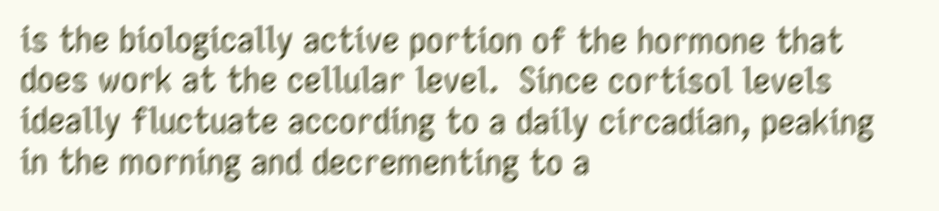is the biologically active portion of the hormone that does work at the cellular level.  Since cortisol levels ideally fluctuate according to a daily circadian, peaking in the morning and decrementing to a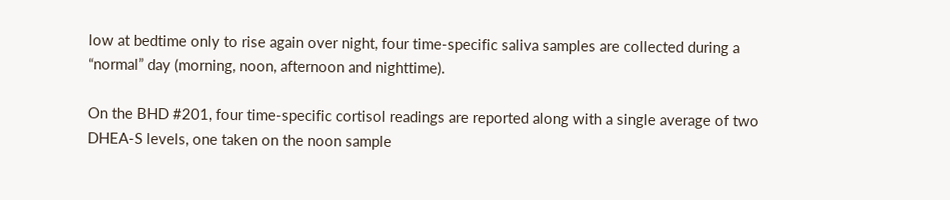low at bedtime only to rise again over night, four time-specific saliva samples are collected during a “normal” day (morning, noon, afternoon and nighttime).

On the BHD #201, four time-specific cortisol readings are reported along with a single average of two DHEA-S levels, one taken on the noon sample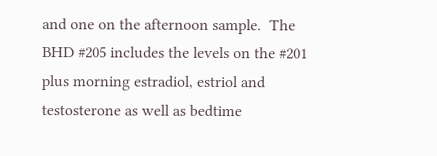and one on the afternoon sample.  The BHD #205 includes the levels on the #201 plus morning estradiol, estriol and testosterone as well as bedtime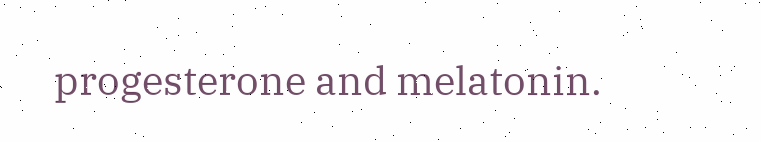progesterone and melatonin.